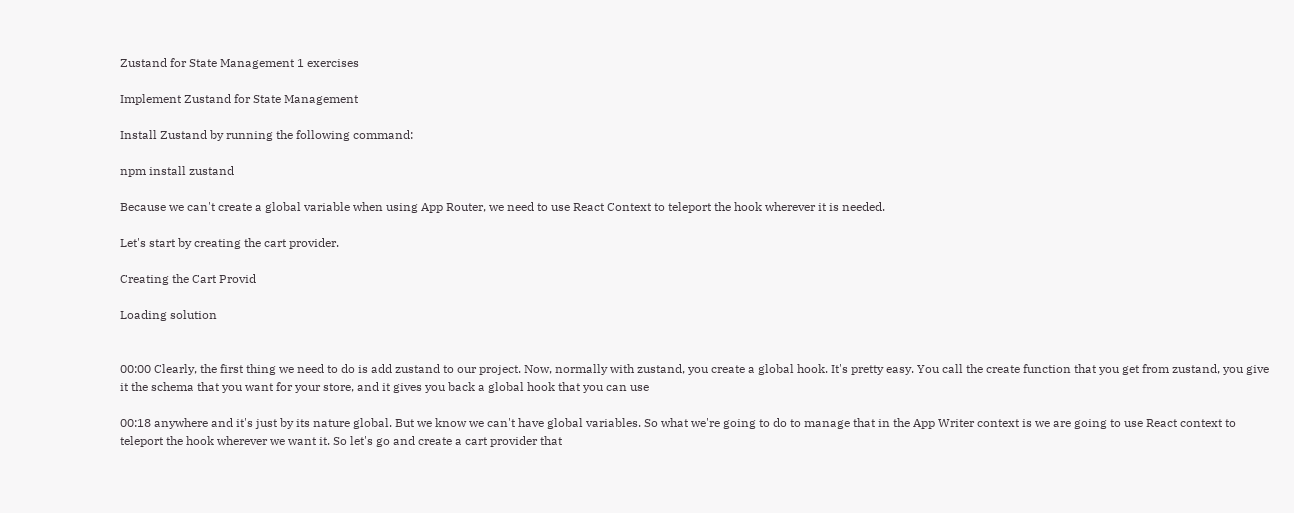Zustand for State Management 1 exercises

Implement Zustand for State Management

Install Zustand by running the following command:

npm install zustand

Because we can't create a global variable when using App Router, we need to use React Context to teleport the hook wherever it is needed.

Let's start by creating the cart provider.

Creating the Cart Provid

Loading solution


00:00 Clearly, the first thing we need to do is add zustand to our project. Now, normally with zustand, you create a global hook. It's pretty easy. You call the create function that you get from zustand, you give it the schema that you want for your store, and it gives you back a global hook that you can use

00:18 anywhere and it's just by its nature global. But we know we can't have global variables. So what we're going to do to manage that in the App Writer context is we are going to use React context to teleport the hook wherever we want it. So let's go and create a cart provider that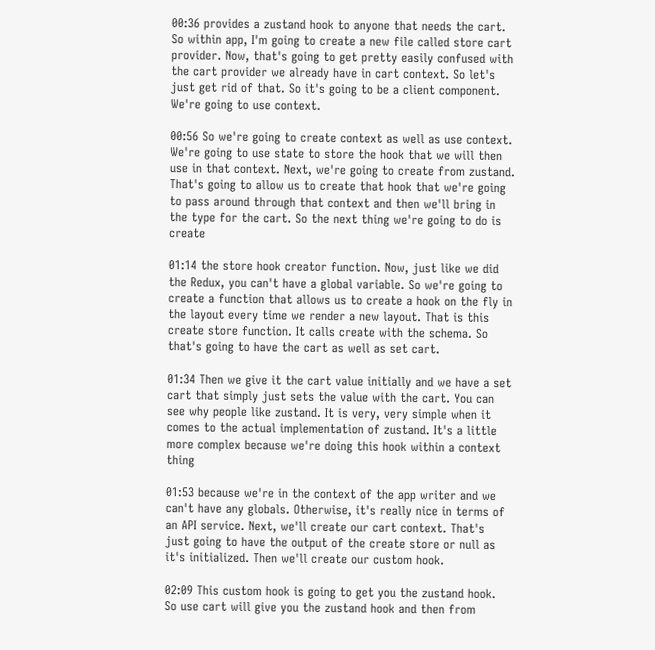00:36 provides a zustand hook to anyone that needs the cart. So within app, I'm going to create a new file called store cart provider. Now, that's going to get pretty easily confused with the cart provider we already have in cart context. So let's just get rid of that. So it's going to be a client component. We're going to use context.

00:56 So we're going to create context as well as use context. We're going to use state to store the hook that we will then use in that context. Next, we're going to create from zustand. That's going to allow us to create that hook that we're going to pass around through that context and then we'll bring in the type for the cart. So the next thing we're going to do is create

01:14 the store hook creator function. Now, just like we did the Redux, you can't have a global variable. So we're going to create a function that allows us to create a hook on the fly in the layout every time we render a new layout. That is this create store function. It calls create with the schema. So that's going to have the cart as well as set cart.

01:34 Then we give it the cart value initially and we have a set cart that simply just sets the value with the cart. You can see why people like zustand. It is very, very simple when it comes to the actual implementation of zustand. It's a little more complex because we're doing this hook within a context thing

01:53 because we're in the context of the app writer and we can't have any globals. Otherwise, it's really nice in terms of an API service. Next, we'll create our cart context. That's just going to have the output of the create store or null as it's initialized. Then we'll create our custom hook.

02:09 This custom hook is going to get you the zustand hook. So use cart will give you the zustand hook and then from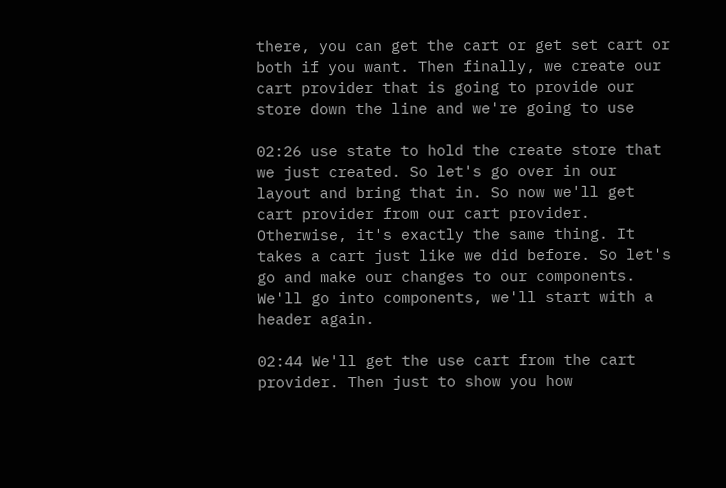there, you can get the cart or get set cart or both if you want. Then finally, we create our cart provider that is going to provide our store down the line and we're going to use

02:26 use state to hold the create store that we just created. So let's go over in our layout and bring that in. So now we'll get cart provider from our cart provider. Otherwise, it's exactly the same thing. It takes a cart just like we did before. So let's go and make our changes to our components. We'll go into components, we'll start with a header again.

02:44 We'll get the use cart from the cart provider. Then just to show you how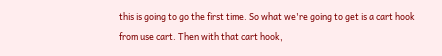this is going to go the first time. So what we're going to get is a cart hook from use cart. Then with that cart hook,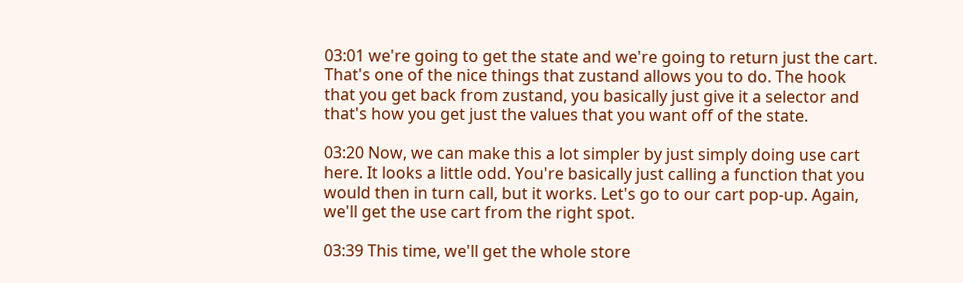03:01 we're going to get the state and we're going to return just the cart. That's one of the nice things that zustand allows you to do. The hook that you get back from zustand, you basically just give it a selector and that's how you get just the values that you want off of the state.

03:20 Now, we can make this a lot simpler by just simply doing use cart here. It looks a little odd. You're basically just calling a function that you would then in turn call, but it works. Let's go to our cart pop-up. Again, we'll get the use cart from the right spot.

03:39 This time, we'll get the whole store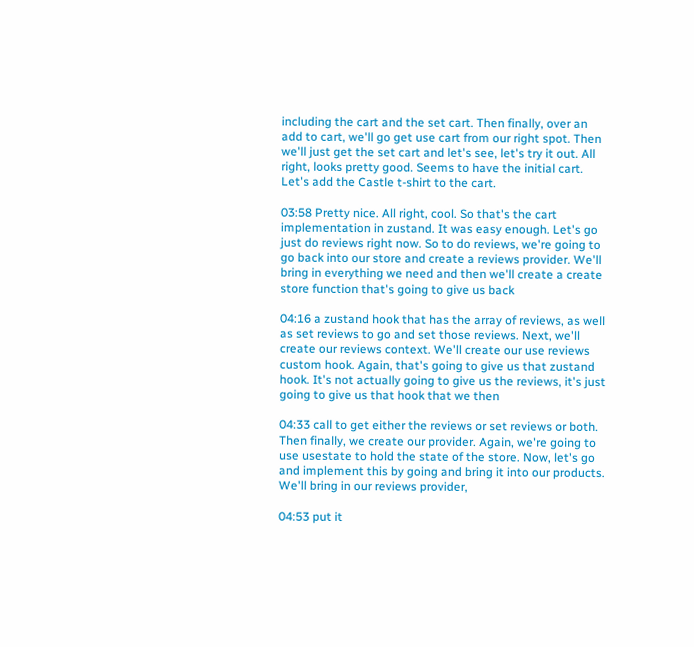including the cart and the set cart. Then finally, over an add to cart, we'll go get use cart from our right spot. Then we'll just get the set cart and let's see, let's try it out. All right, looks pretty good. Seems to have the initial cart. Let's add the Castle t-shirt to the cart.

03:58 Pretty nice. All right, cool. So that's the cart implementation in zustand. It was easy enough. Let's go just do reviews right now. So to do reviews, we're going to go back into our store and create a reviews provider. We'll bring in everything we need and then we'll create a create store function that's going to give us back

04:16 a zustand hook that has the array of reviews, as well as set reviews to go and set those reviews. Next, we'll create our reviews context. We'll create our use reviews custom hook. Again, that's going to give us that zustand hook. It's not actually going to give us the reviews, it's just going to give us that hook that we then

04:33 call to get either the reviews or set reviews or both. Then finally, we create our provider. Again, we're going to use usestate to hold the state of the store. Now, let's go and implement this by going and bring it into our products. We'll bring in our reviews provider,

04:53 put it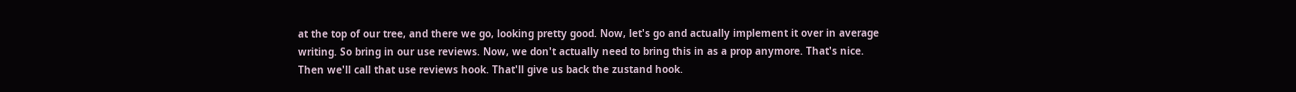at the top of our tree, and there we go, looking pretty good. Now, let's go and actually implement it over in average writing. So bring in our use reviews. Now, we don't actually need to bring this in as a prop anymore. That's nice. Then we'll call that use reviews hook. That'll give us back the zustand hook.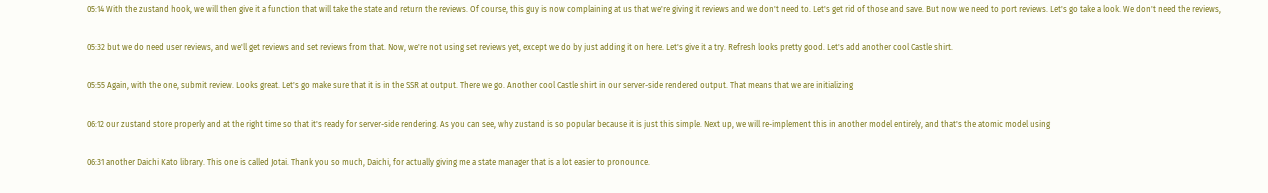05:14 With the zustand hook, we will then give it a function that will take the state and return the reviews. Of course, this guy is now complaining at us that we're giving it reviews and we don't need to. Let's get rid of those and save. But now we need to port reviews. Let's go take a look. We don't need the reviews,

05:32 but we do need user reviews, and we'll get reviews and set reviews from that. Now, we're not using set reviews yet, except we do by just adding it on here. Let's give it a try. Refresh looks pretty good. Let's add another cool Castle shirt.

05:55 Again, with the one, submit review. Looks great. Let's go make sure that it is in the SSR at output. There we go. Another cool Castle shirt in our server-side rendered output. That means that we are initializing

06:12 our zustand store properly and at the right time so that it's ready for server-side rendering. As you can see, why zustand is so popular because it is just this simple. Next up, we will re-implement this in another model entirely, and that's the atomic model using

06:31 another Daichi Kato library. This one is called Jotai. Thank you so much, Daichi, for actually giving me a state manager that is a lot easier to pronounce.